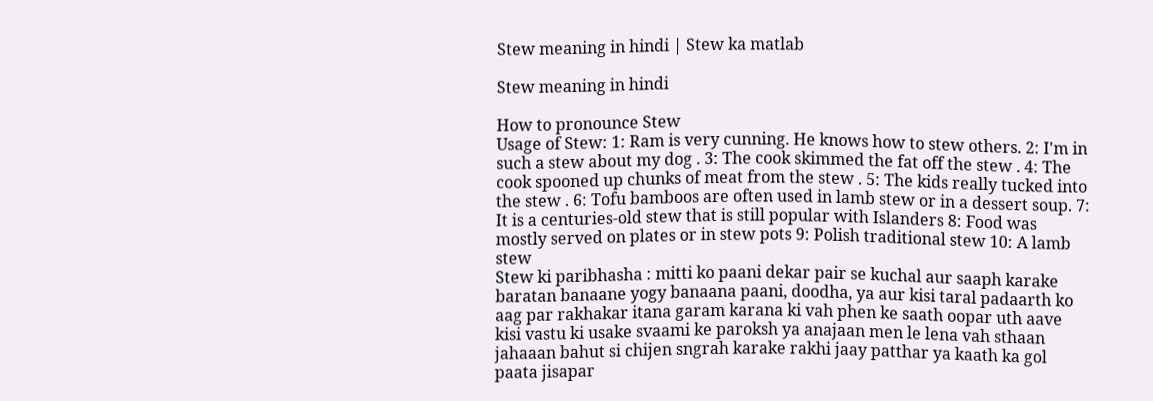Stew meaning in hindi | Stew ka matlab

Stew meaning in hindi

How to pronounce Stew
Usage of Stew: 1: Ram is very cunning. He knows how to stew others. 2: I'm in such a stew about my dog . 3: The cook skimmed the fat off the stew . 4: The cook spooned up chunks of meat from the stew . 5: The kids really tucked into the stew . 6: Tofu bamboos are often used in lamb stew or in a dessert soup. 7: It is a centuries-old stew that is still popular with Islanders 8: Food was mostly served on plates or in stew pots 9: Polish traditional stew 10: A lamb stew
Stew ki paribhasha : mitti ko paani dekar pair se kuchal aur saaph karake baratan banaane yogy banaana paani, doodha, ya aur kisi taral padaarth ko aag par rakhakar itana garam karana ki vah phen ke saath oopar uth aave kisi vastu ki usake svaami ke paroksh ya anajaan men le lena vah sthaan jahaaan bahut si chijen sngrah karake rakhi jaay patthar ya kaath ka gol paata jisapar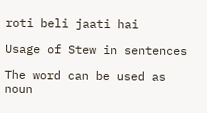roti beli jaati hai

Usage of Stew in sentences

The word can be used as noun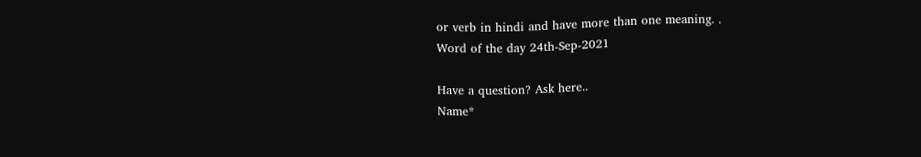or verb in hindi and have more than one meaning. .
Word of the day 24th-Sep-2021

Have a question? Ask here..
Name*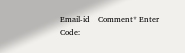Email-id    Comment* Enter Code: